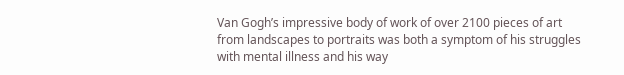Van Gogh’s impressive body of work of over 2100 pieces of art from landscapes to portraits was both a symptom of his struggles with mental illness and his way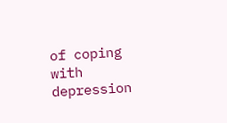of coping with depression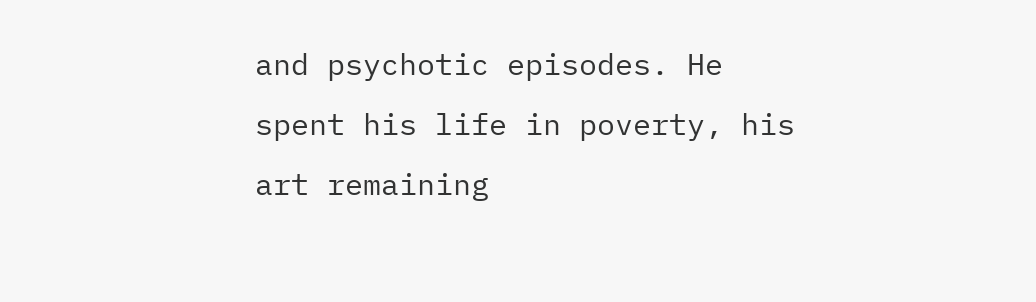and psychotic episodes. He spent his life in poverty, his art remaining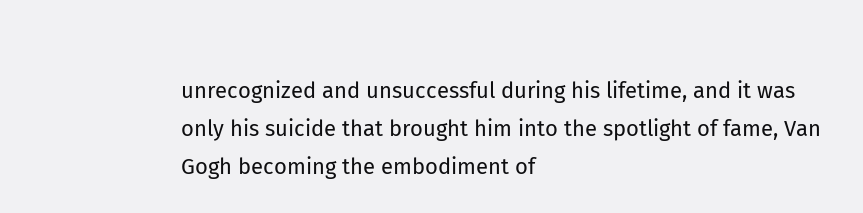unrecognized and unsuccessful during his lifetime, and it was only his suicide that brought him into the spotlight of fame, Van Gogh becoming the embodiment of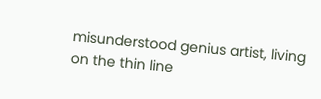misunderstood genius artist, living on the thin line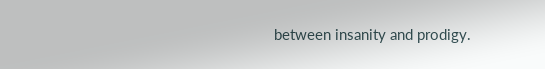between insanity and prodigy.